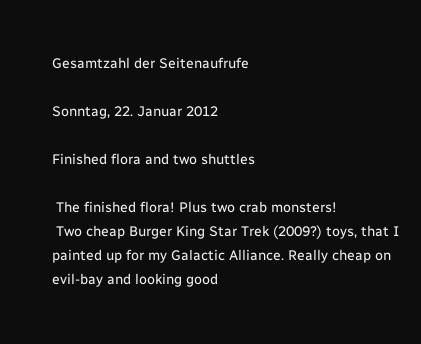Gesamtzahl der Seitenaufrufe

Sonntag, 22. Januar 2012

Finished flora and two shuttles

 The finished flora! Plus two crab monsters!
 Two cheap Burger King Star Trek (2009?) toys, that I painted up for my Galactic Alliance. Really cheap on evil-bay and looking good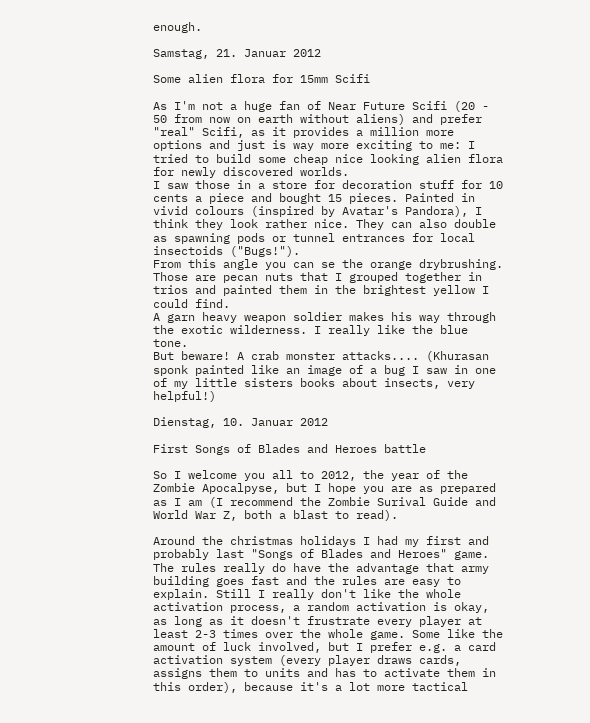enough.

Samstag, 21. Januar 2012

Some alien flora for 15mm Scifi

As I'm not a huge fan of Near Future Scifi (20 - 50 from now on earth without aliens) and prefer "real" Scifi, as it provides a million more options and just is way more exciting to me: I tried to build some cheap nice looking alien flora for newly discovered worlds.
I saw those in a store for decoration stuff for 10 cents a piece and bought 15 pieces. Painted in vivid colours (inspired by Avatar's Pandora), I think they look rather nice. They can also double as spawning pods or tunnel entrances for local insectoids ("Bugs!").
From this angle you can se the orange drybrushing.
Those are pecan nuts that I grouped together in trios and painted them in the brightest yellow I could find.
A garn heavy weapon soldier makes his way through the exotic wilderness. I really like the blue tone.
But beware! A crab monster attacks.... (Khurasan sponk painted like an image of a bug I saw in one of my little sisters books about insects, very helpful!)

Dienstag, 10. Januar 2012

First Songs of Blades and Heroes battle

So I welcome you all to 2012, the year of the Zombie Apocalpyse, but I hope you are as prepared as I am (I recommend the Zombie Surival Guide and World War Z, both a blast to read).

Around the christmas holidays I had my first and probably last "Songs of Blades and Heroes" game. The rules really do have the advantage that army building goes fast and the rules are easy to explain. Still I really don't like the whole activation process, a random activation is okay, as long as it doesn't frustrate every player at least 2-3 times over the whole game. Some like the amount of luck involved, but I prefer e.g. a card activation system (every player draws cards, assigns them to units and has to activate them in this order), because it's a lot more tactical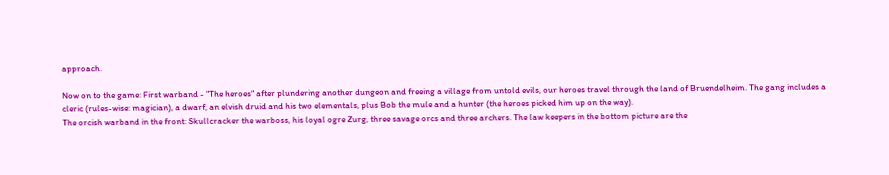approach.

Now on to the game: First warband - "The heroes" after plundering another dungeon and freeing a village from untold evils, our heroes travel through the land of Bruendelheim. The gang includes a cleric (rules-wise: magician), a dwarf, an elvish druid and his two elementals, plus Bob the mule and a hunter (the heroes picked him up on the way).
The orcish warband in the front: Skullcracker the warboss, his loyal ogre Zurg, three savage orcs and three archers. The law keepers in the bottom picture are the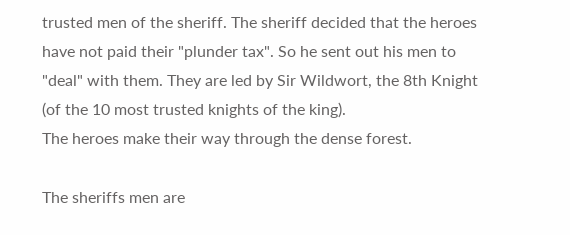trusted men of the sheriff. The sheriff decided that the heroes have not paid their "plunder tax". So he sent out his men to "deal" with them. They are led by Sir Wildwort, the 8th Knight (of the 10 most trusted knights of the king).
The heroes make their way through the dense forest.

The sheriffs men are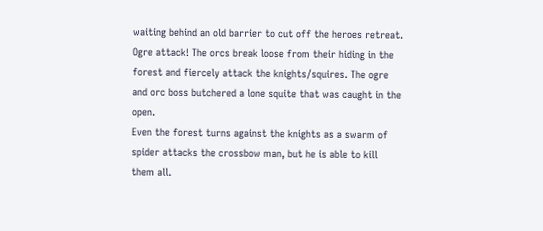waiting behind an old barrier to cut off the heroes retreat.
Ogre attack! The orcs break loose from their hiding in the forest and fiercely attack the knights/squires. The ogre and orc boss butchered a lone squite that was caught in the open.
Even the forest turns against the knights as a swarm of spider attacks the crossbow man, but he is able to kill them all.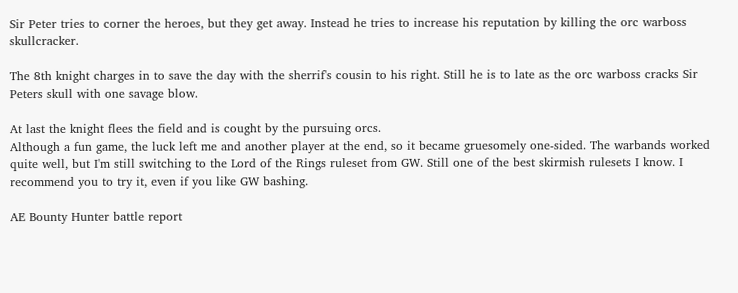Sir Peter tries to corner the heroes, but they get away. Instead he tries to increase his reputation by killing the orc warboss skullcracker.

The 8th knight charges in to save the day with the sherrif's cousin to his right. Still he is to late as the orc warboss cracks Sir Peters skull with one savage blow.

At last the knight flees the field and is cought by the pursuing orcs.
Although a fun game, the luck left me and another player at the end, so it became gruesomely one-sided. The warbands worked quite well, but I'm still switching to the Lord of the Rings ruleset from GW. Still one of the best skirmish rulesets I know. I recommend you to try it, even if you like GW bashing.

AE Bounty Hunter battle report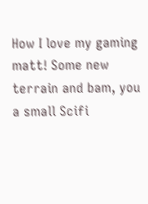How I love my gaming matt! Some new terrain and bam, you a small Scifi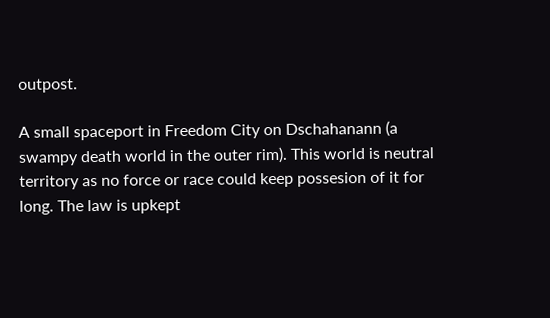outpost.

A small spaceport in Freedom City on Dschahanann (a swampy death world in the outer rim). This world is neutral territory as no force or race could keep possesion of it for long. The law is upkept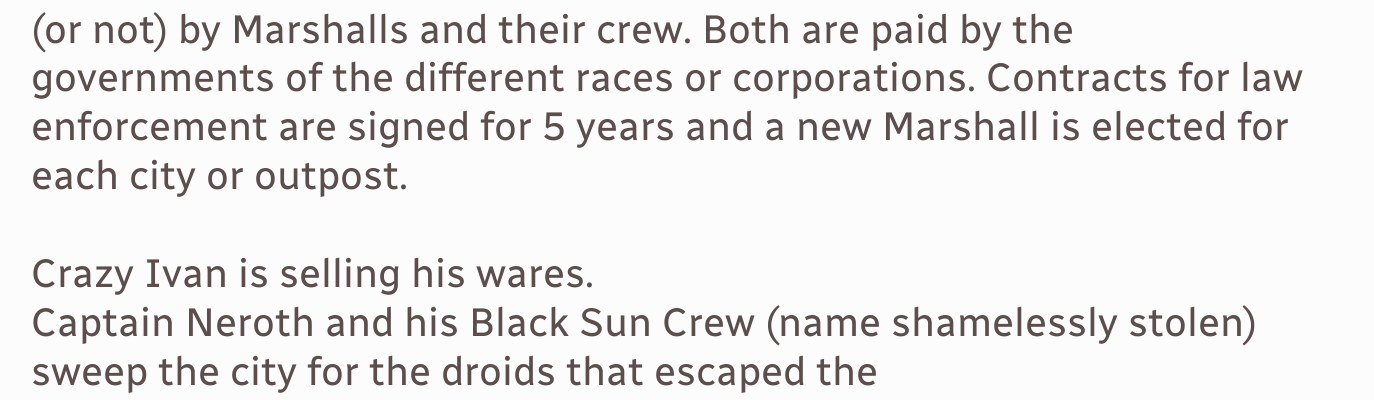(or not) by Marshalls and their crew. Both are paid by the governments of the different races or corporations. Contracts for law enforcement are signed for 5 years and a new Marshall is elected for each city or outpost.

Crazy Ivan is selling his wares.
Captain Neroth and his Black Sun Crew (name shamelessly stolen) sweep the city for the droids that escaped the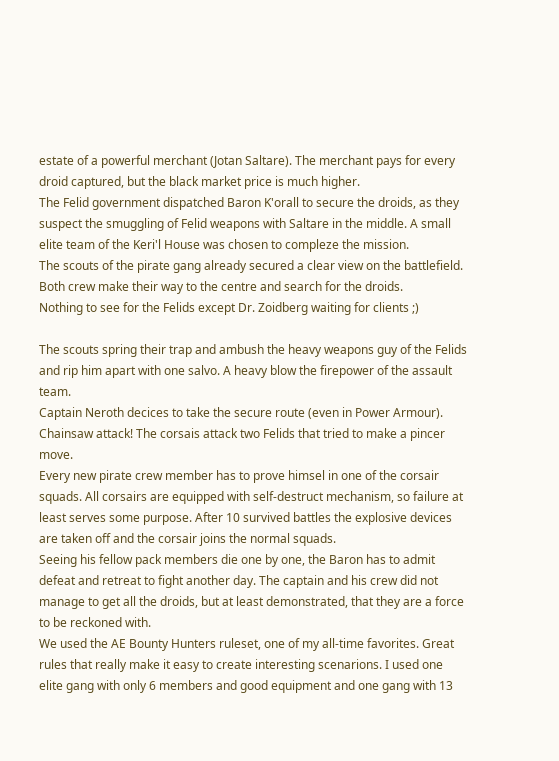estate of a powerful merchant (Jotan Saltare). The merchant pays for every droid captured, but the black market price is much higher.
The Felid government dispatched Baron K'orall to secure the droids, as they suspect the smuggling of Felid weapons with Saltare in the middle. A small elite team of the Keri'l House was chosen to compleze the mission.
The scouts of the pirate gang already secured a clear view on the battlefield.
Both crew make their way to the centre and search for the droids.
Nothing to see for the Felids except Dr. Zoidberg waiting for clients ;)

The scouts spring their trap and ambush the heavy weapons guy of the Felids and rip him apart with one salvo. A heavy blow the firepower of the assault team.
Captain Neroth decices to take the secure route (even in Power Armour).
Chainsaw attack! The corsais attack two Felids that tried to make a pincer move.
Every new pirate crew member has to prove himsel in one of the corsair squads. All corsairs are equipped with self-destruct mechanism, so failure at least serves some purpose. After 10 survived battles the explosive devices are taken off and the corsair joins the normal squads.
Seeing his fellow pack members die one by one, the Baron has to admit defeat and retreat to fight another day. The captain and his crew did not manage to get all the droids, but at least demonstrated, that they are a force to be reckoned with.
We used the AE Bounty Hunters ruleset, one of my all-time favorites. Great rules that really make it easy to create interesting scenarions. I used one elite gang with only 6 members and good equipment and one gang with 13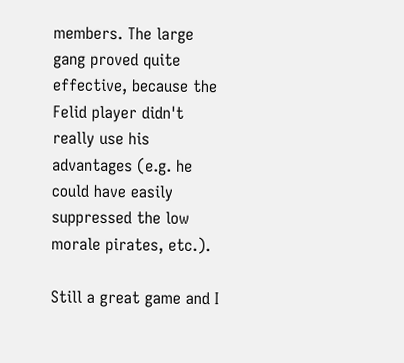members. The large gang proved quite effective, because the Felid player didn't really use his advantages (e.g. he could have easily suppressed the low morale pirates, etc.).

Still a great game and I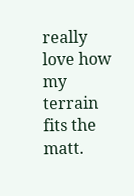really love how my terrain fits the matt.